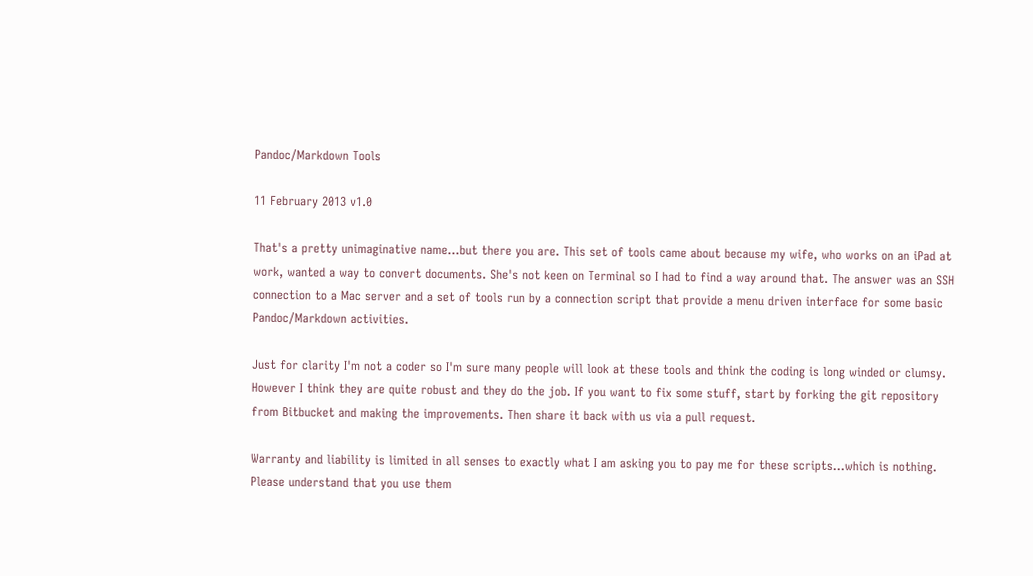Pandoc/Markdown Tools

11 February 2013 v1.0

That's a pretty unimaginative name…but there you are. This set of tools came about because my wife, who works on an iPad at work, wanted a way to convert documents. She's not keen on Terminal so I had to find a way around that. The answer was an SSH connection to a Mac server and a set of tools run by a connection script that provide a menu driven interface for some basic Pandoc/Markdown activities.

Just for clarity I'm not a coder so I'm sure many people will look at these tools and think the coding is long winded or clumsy. However I think they are quite robust and they do the job. If you want to fix some stuff, start by forking the git repository from Bitbucket and making the improvements. Then share it back with us via a pull request.

Warranty and liability is limited in all senses to exactly what I am asking you to pay me for these scripts…which is nothing. Please understand that you use them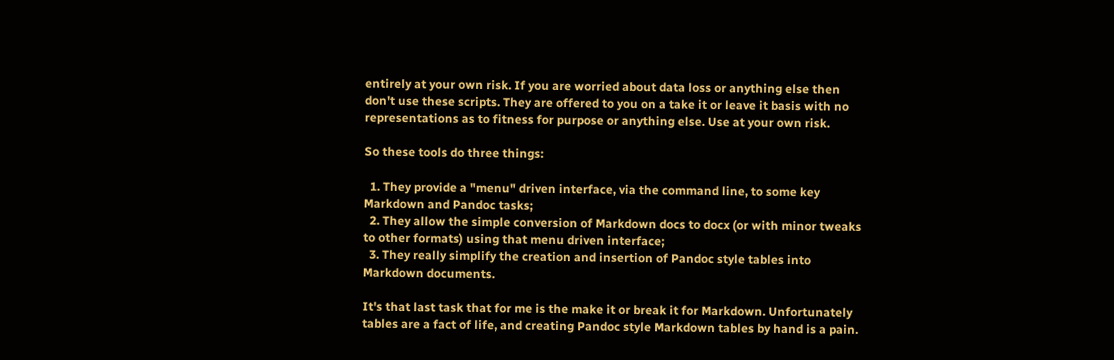entirely at your own risk. If you are worried about data loss or anything else then don't use these scripts. They are offered to you on a take it or leave it basis with no representations as to fitness for purpose or anything else. Use at your own risk.

So these tools do three things:

  1. They provide a "menu" driven interface, via the command line, to some key Markdown and Pandoc tasks;
  2. They allow the simple conversion of Markdown docs to docx (or with minor tweaks to other formats) using that menu driven interface;
  3. They really simplify the creation and insertion of Pandoc style tables into Markdown documents.

It's that last task that for me is the make it or break it for Markdown. Unfortunately tables are a fact of life, and creating Pandoc style Markdown tables by hand is a pain.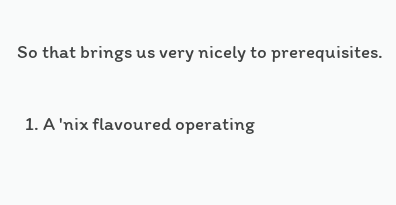So that brings us very nicely to prerequisites.

  1. A 'nix flavoured operating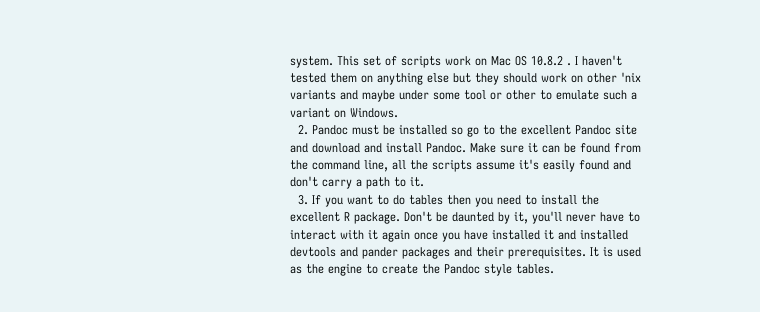system. This set of scripts work on Mac OS 10.8.2 . I haven't tested them on anything else but they should work on other 'nix variants and maybe under some tool or other to emulate such a variant on Windows.
  2. Pandoc must be installed so go to the excellent Pandoc site and download and install Pandoc. Make sure it can be found from the command line, all the scripts assume it's easily found and don't carry a path to it.
  3. If you want to do tables then you need to install the excellent R package. Don't be daunted by it, you'll never have to interact with it again once you have installed it and installed devtools and pander packages and their prerequisites. It is used as the engine to create the Pandoc style tables.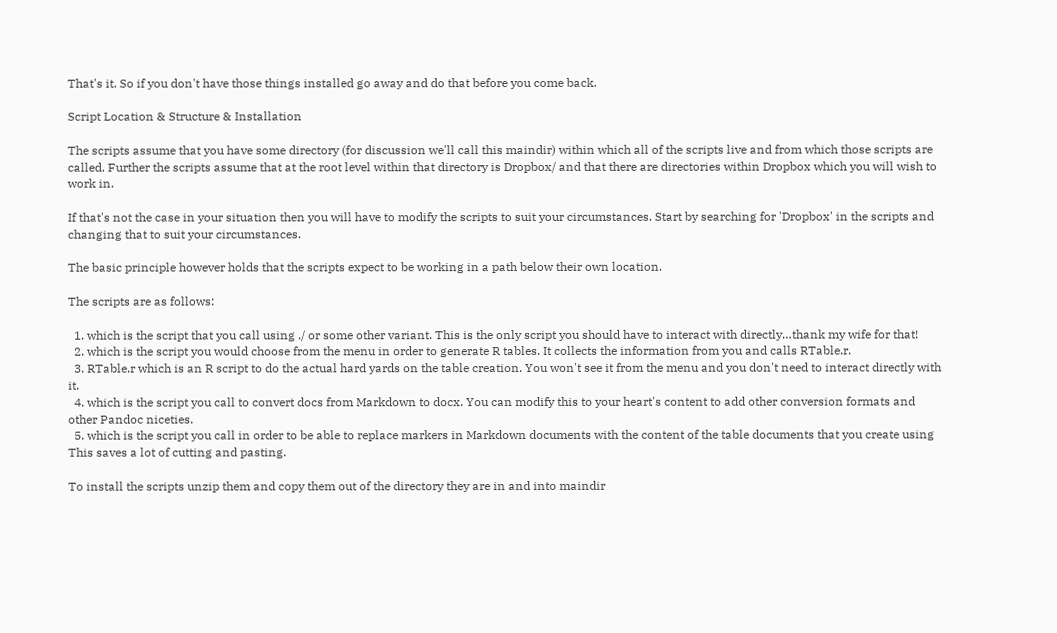That's it. So if you don't have those things installed go away and do that before you come back.

Script Location & Structure & Installation

The scripts assume that you have some directory (for discussion we'll call this maindir) within which all of the scripts live and from which those scripts are called. Further the scripts assume that at the root level within that directory is Dropbox/ and that there are directories within Dropbox which you will wish to work in.

If that's not the case in your situation then you will have to modify the scripts to suit your circumstances. Start by searching for 'Dropbox' in the scripts and changing that to suit your circumstances.

The basic principle however holds that the scripts expect to be working in a path below their own location.

The scripts are as follows:

  1. which is the script that you call using ./ or some other variant. This is the only script you should have to interact with directly…thank my wife for that!
  2. which is the script you would choose from the menu in order to generate R tables. It collects the information from you and calls RTable.r.
  3. RTable.r which is an R script to do the actual hard yards on the table creation. You won't see it from the menu and you don't need to interact directly with it.
  4. which is the script you call to convert docs from Markdown to docx. You can modify this to your heart's content to add other conversion formats and other Pandoc niceties.
  5. which is the script you call in order to be able to replace markers in Markdown documents with the content of the table documents that you create using This saves a lot of cutting and pasting.

To install the scripts unzip them and copy them out of the directory they are in and into maindir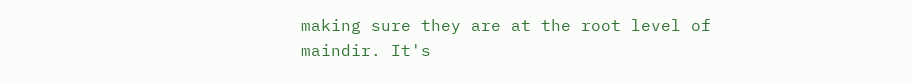making sure they are at the root level of maindir. It's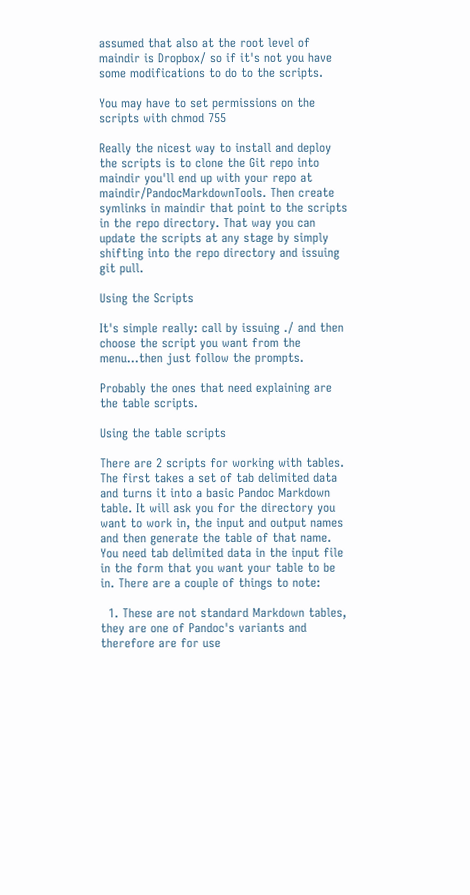assumed that also at the root level of maindir is Dropbox/ so if it's not you have some modifications to do to the scripts.

You may have to set permissions on the scripts with chmod 755

Really the nicest way to install and deploy the scripts is to clone the Git repo into maindir you'll end up with your repo at maindir/PandocMarkdownTools. Then create symlinks in maindir that point to the scripts in the repo directory. That way you can update the scripts at any stage by simply shifting into the repo directory and issuing git pull.

Using the Scripts

It's simple really: call by issuing ./ and then choose the script you want from the menu…then just follow the prompts.

Probably the ones that need explaining are the table scripts.

Using the table scripts

There are 2 scripts for working with tables. The first takes a set of tab delimited data and turns it into a basic Pandoc Markdown table. It will ask you for the directory you want to work in, the input and output names and then generate the table of that name. You need tab delimited data in the input file in the form that you want your table to be in. There are a couple of things to note:

  1. These are not standard Markdown tables, they are one of Pandoc's variants and therefore are for use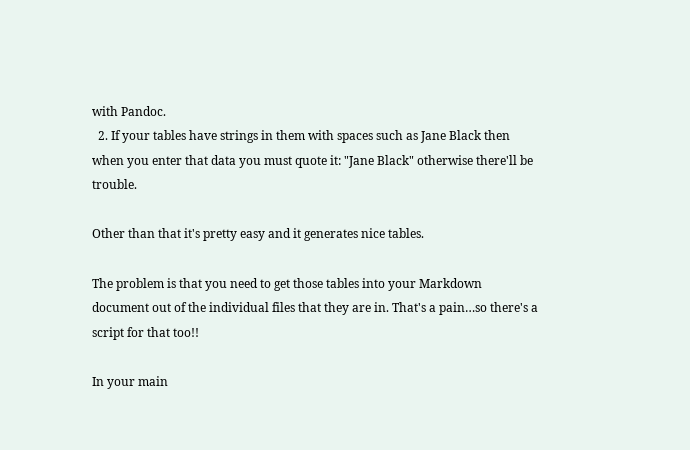with Pandoc.
  2. If your tables have strings in them with spaces such as Jane Black then when you enter that data you must quote it: "Jane Black" otherwise there'll be trouble.

Other than that it's pretty easy and it generates nice tables.

The problem is that you need to get those tables into your Markdown document out of the individual files that they are in. That's a pain…so there's a script for that too!!

In your main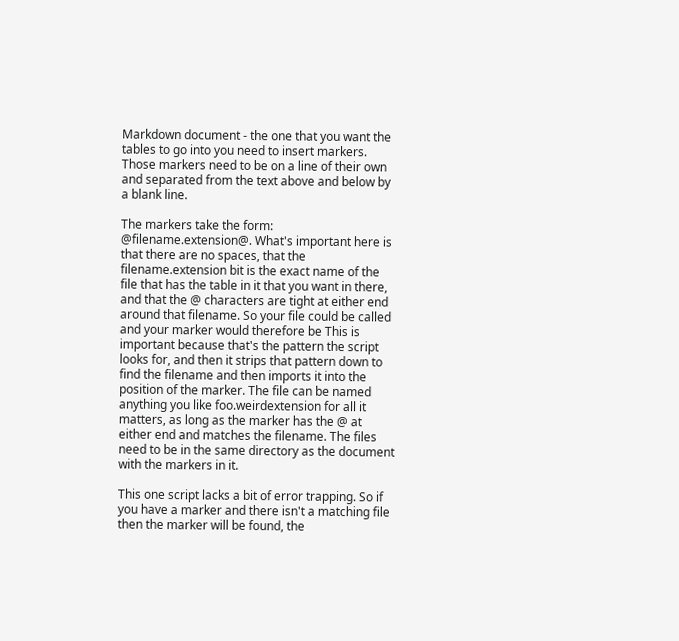Markdown document - the one that you want the tables to go into you need to insert markers. Those markers need to be on a line of their own and separated from the text above and below by a blank line.

The markers take the form: @filename.extension@. What's important here is that there are no spaces, that the filename.extension bit is the exact name of the file that has the table in it that you want in there, and that the @ characters are tight at either end around that filename. So your file could be called and your marker would therefore be This is important because that's the pattern the script looks for, and then it strips that pattern down to find the filename and then imports it into the position of the marker. The file can be named anything you like foo.weirdextension for all it matters, as long as the marker has the @ at either end and matches the filename. The files need to be in the same directory as the document with the markers in it.

This one script lacks a bit of error trapping. So if you have a marker and there isn't a matching file then the marker will be found, the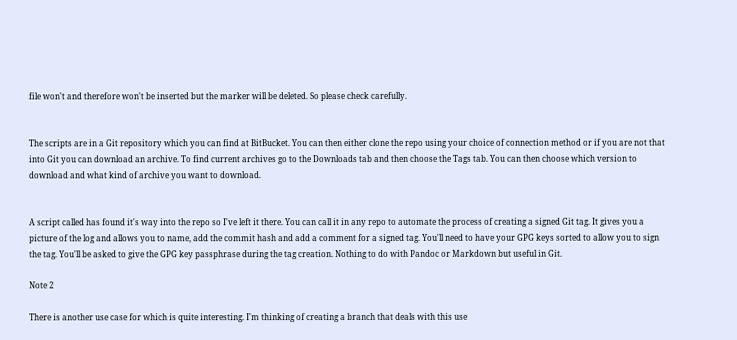file won't and therefore won't be inserted but the marker will be deleted. So please check carefully.


The scripts are in a Git repository which you can find at BitBucket. You can then either clone the repo using your choice of connection method or if you are not that into Git you can download an archive. To find current archives go to the Downloads tab and then choose the Tags tab. You can then choose which version to download and what kind of archive you want to download.


A script called has found it's way into the repo so I've left it there. You can call it in any repo to automate the process of creating a signed Git tag. It gives you a picture of the log and allows you to name, add the commit hash and add a comment for a signed tag. You'll need to have your GPG keys sorted to allow you to sign the tag. You'll be asked to give the GPG key passphrase during the tag creation. Nothing to do with Pandoc or Markdown but useful in Git.

Note 2

There is another use case for which is quite interesting. I'm thinking of creating a branch that deals with this use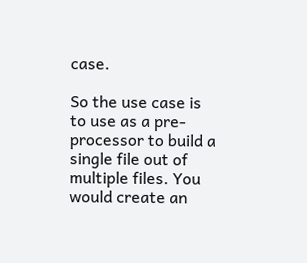case.

So the use case is to use as a pre-processor to build a single file out of multiple files. You would create an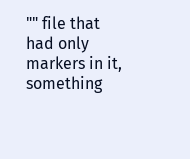"" file that had only markers in it, something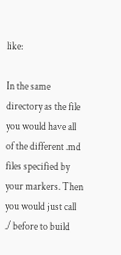like:

In the same directory as the file you would have all of the different .md files specified by your markers. Then you would just call ./ before to build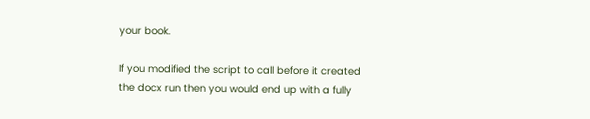your book.

If you modified the script to call before it created the docx run then you would end up with a fully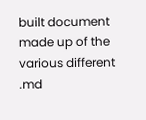built document made up of the various different .md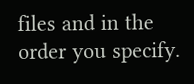files and in the order you specify.